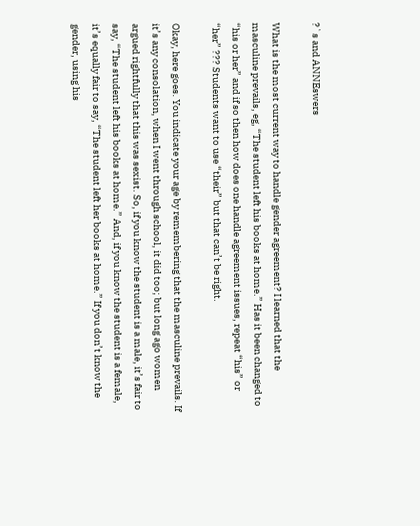?`s and ANNEswers

What is the most current way to handle gender agreement? I learned that the masculine prevails, eg, “The student left his books at home.” Has it been changed to “his or her” and if so then how does one handle agreement issues, repeat “his” or “her” ??? Students want to use “their” but that can’t be right.

Okay, here goes. You indicate your age by remembering that the masculine prevails. If it’s any consolation, when I went through school, it did too; but long ago women argued rightfully that this was sexist. So, if you know the student is a male, it’s fair to say, “The student left his books at home.” And, if you know the student is a female, it’s equally fair to say, “The student left her books at home.” If you don’t know the gender, using his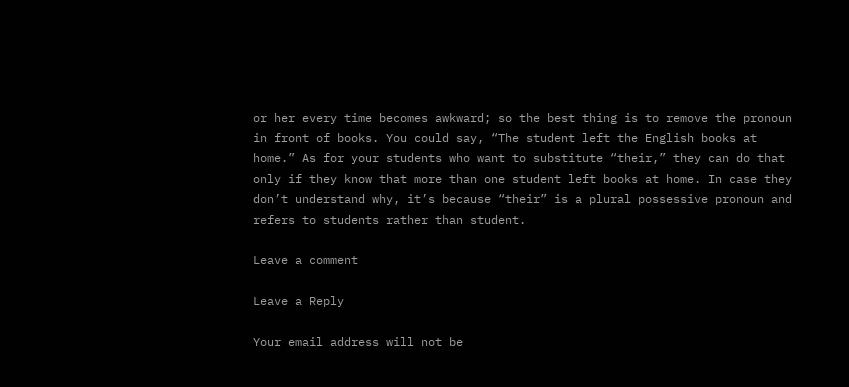or her every time becomes awkward; so the best thing is to remove the pronoun in front of books. You could say, “The student left the English books at home.” As for your students who want to substitute “their,” they can do that only if they know that more than one student left books at home. In case they don’t understand why, it’s because “their” is a plural possessive pronoun and refers to students rather than student.

Leave a comment

Leave a Reply

Your email address will not be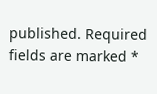published. Required fields are marked *